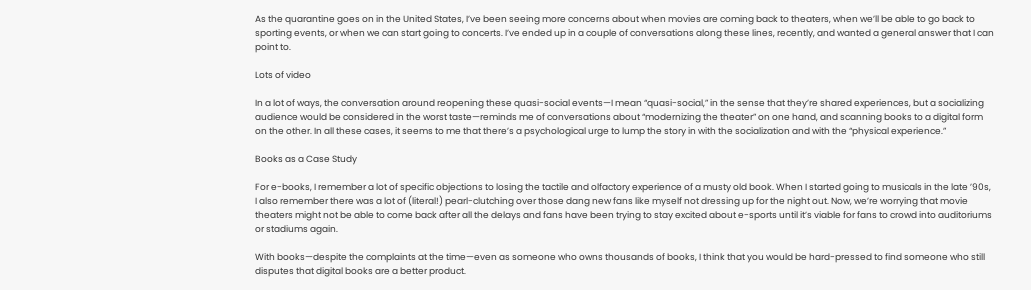As the quarantine goes on in the United States, I’ve been seeing more concerns about when movies are coming back to theaters, when we’ll be able to go back to sporting events, or when we can start going to concerts. I’ve ended up in a couple of conversations along these lines, recently, and wanted a general answer that I can point to.

Lots of video

In a lot of ways, the conversation around reopening these quasi-social events—I mean “quasi-social,” in the sense that they’re shared experiences, but a socializing audience would be considered in the worst taste—reminds me of conversations about “modernizing the theater” on one hand, and scanning books to a digital form on the other. In all these cases, it seems to me that there’s a psychological urge to lump the story in with the socialization and with the “physical experience.”

Books as a Case Study

For e-books, I remember a lot of specific objections to losing the tactile and olfactory experience of a musty old book. When I started going to musicals in the late ’90s, I also remember there was a lot of (literal!) pearl-clutching over those dang new fans like myself not dressing up for the night out. Now, we’re worrying that movie theaters might not be able to come back after all the delays and fans have been trying to stay excited about e-sports until it’s viable for fans to crowd into auditoriums or stadiums again.

With books—despite the complaints at the time—even as someone who owns thousands of books, I think that you would be hard-pressed to find someone who still disputes that digital books are a better product.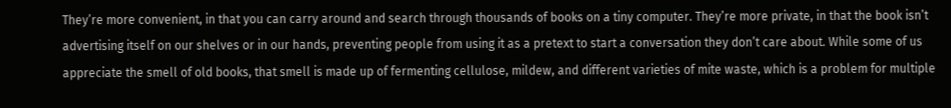They’re more convenient, in that you can carry around and search through thousands of books on a tiny computer. They’re more private, in that the book isn’t advertising itself on our shelves or in our hands, preventing people from using it as a pretext to start a conversation they don’t care about. While some of us appreciate the smell of old books, that smell is made up of fermenting cellulose, mildew, and different varieties of mite waste, which is a problem for multiple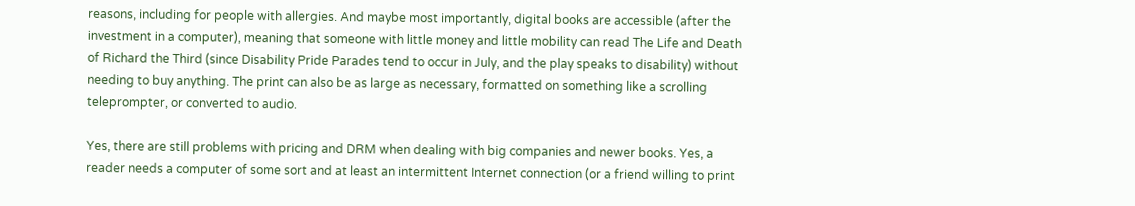reasons, including for people with allergies. And maybe most importantly, digital books are accessible (after the investment in a computer), meaning that someone with little money and little mobility can read The Life and Death of Richard the Third (since Disability Pride Parades tend to occur in July, and the play speaks to disability) without needing to buy anything. The print can also be as large as necessary, formatted on something like a scrolling teleprompter, or converted to audio.

Yes, there are still problems with pricing and DRM when dealing with big companies and newer books. Yes, a reader needs a computer of some sort and at least an intermittent Internet connection (or a friend willing to print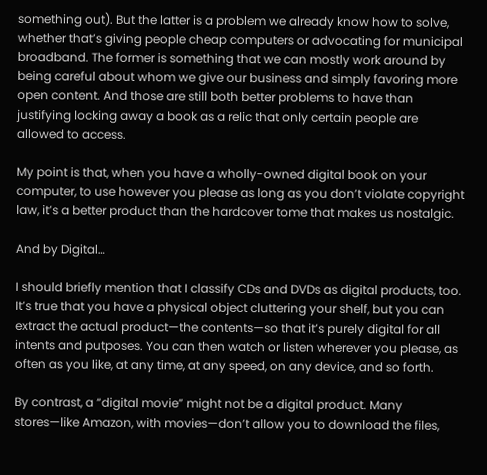something out). But the latter is a problem we already know how to solve, whether that’s giving people cheap computers or advocating for municipal broadband. The former is something that we can mostly work around by being careful about whom we give our business and simply favoring more open content. And those are still both better problems to have than justifying locking away a book as a relic that only certain people are allowed to access.

My point is that, when you have a wholly-owned digital book on your computer, to use however you please as long as you don’t violate copyright law, it’s a better product than the hardcover tome that makes us nostalgic.

And by Digital…

I should briefly mention that I classify CDs and DVDs as digital products, too. It’s true that you have a physical object cluttering your shelf, but you can extract the actual product—the contents—so that it’s purely digital for all intents and putposes. You can then watch or listen wherever you please, as often as you like, at any time, at any speed, on any device, and so forth.

By contrast, a “digital movie” might not be a digital product. Many stores—like Amazon, with movies—don’t allow you to download the files,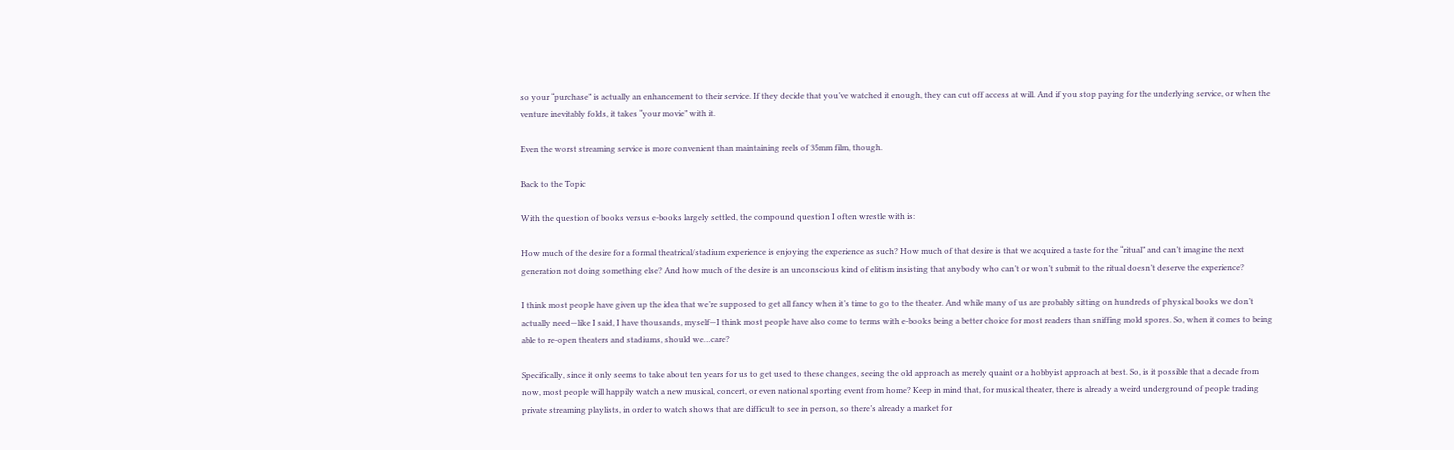so your “purchase” is actually an enhancement to their service. If they decide that you’ve watched it enough, they can cut off access at will. And if you stop paying for the underlying service, or when the venture inevitably folds, it takes “your movie” with it.

Even the worst streaming service is more convenient than maintaining reels of 35mm film, though.

Back to the Topic

With the question of books versus e-books largely settled, the compound question I often wrestle with is:

How much of the desire for a formal theatrical/stadium experience is enjoying the experience as such? How much of that desire is that we acquired a taste for the “ritual” and can’t imagine the next generation not doing something else? And how much of the desire is an unconscious kind of elitism insisting that anybody who can’t or won’t submit to the ritual doesn’t deserve the experience?

I think most people have given up the idea that we’re supposed to get all fancy when it’s time to go to the theater. And while many of us are probably sitting on hundreds of physical books we don’t actually need—like I said, I have thousands, myself—I think most people have also come to terms with e-books being a better choice for most readers than sniffing mold spores. So, when it comes to being able to re-open theaters and stadiums, should we…care?

Specifically, since it only seems to take about ten years for us to get used to these changes, seeing the old approach as merely quaint or a hobbyist approach at best. So, is it possible that a decade from now, most people will happily watch a new musical, concert, or even national sporting event from home? Keep in mind that, for musical theater, there is already a weird underground of people trading private streaming playlists, in order to watch shows that are difficult to see in person, so there’s already a market for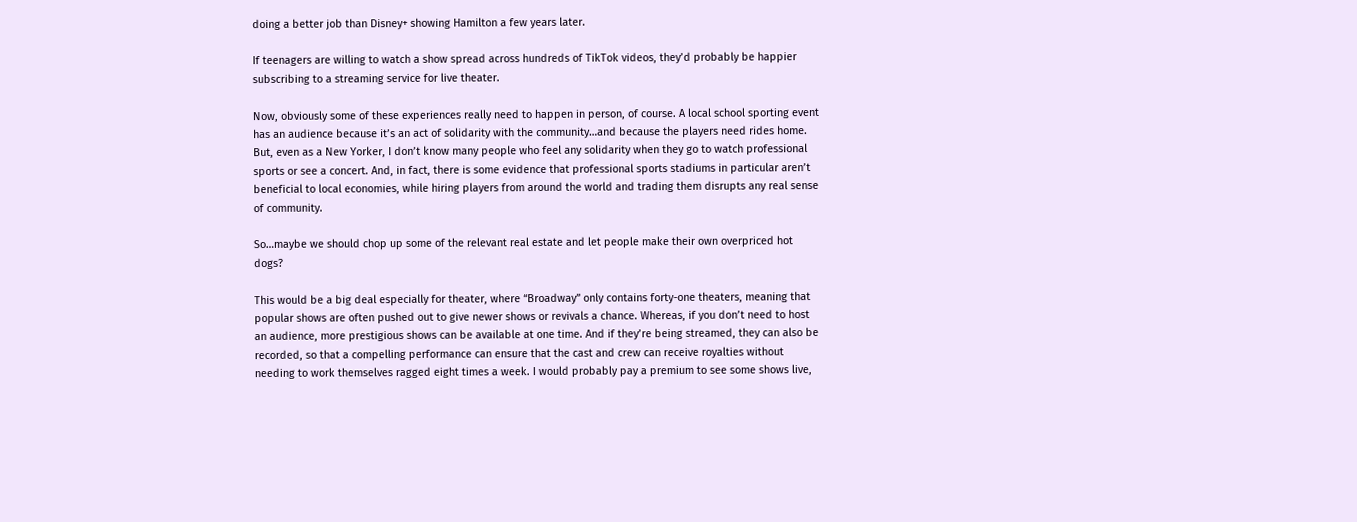doing a better job than Disney+ showing Hamilton a few years later.

If teenagers are willing to watch a show spread across hundreds of TikTok videos, they’d probably be happier subscribing to a streaming service for live theater.

Now, obviously some of these experiences really need to happen in person, of course. A local school sporting event has an audience because it’s an act of solidarity with the community…and because the players need rides home. But, even as a New Yorker, I don’t know many people who feel any solidarity when they go to watch professional sports or see a concert. And, in fact, there is some evidence that professional sports stadiums in particular aren’t beneficial to local economies, while hiring players from around the world and trading them disrupts any real sense of community.

So…maybe we should chop up some of the relevant real estate and let people make their own overpriced hot dogs?

This would be a big deal especially for theater, where “Broadway” only contains forty-one theaters, meaning that popular shows are often pushed out to give newer shows or revivals a chance. Whereas, if you don’t need to host an audience, more prestigious shows can be available at one time. And if they’re being streamed, they can also be recorded, so that a compelling performance can ensure that the cast and crew can receive royalties without needing to work themselves ragged eight times a week. I would probably pay a premium to see some shows live,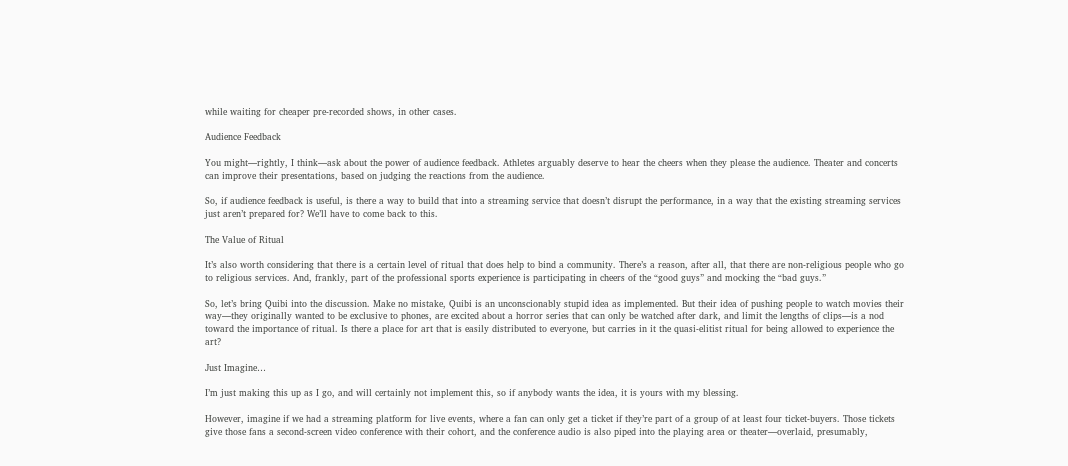while waiting for cheaper pre-recorded shows, in other cases.

Audience Feedback

You might—rightly, I think—ask about the power of audience feedback. Athletes arguably deserve to hear the cheers when they please the audience. Theater and concerts can improve their presentations, based on judging the reactions from the audience.

So, if audience feedback is useful, is there a way to build that into a streaming service that doesn’t disrupt the performance, in a way that the existing streaming services just aren’t prepared for? We’ll have to come back to this.

The Value of Ritual

It’s also worth considering that there is a certain level of ritual that does help to bind a community. There’s a reason, after all, that there are non-religious people who go to religious services. And, frankly, part of the professional sports experience is participating in cheers of the “good guys” and mocking the “bad guys.”

So, let’s bring Quibi into the discussion. Make no mistake, Quibi is an unconscionably stupid idea as implemented. But their idea of pushing people to watch movies their way—they originally wanted to be exclusive to phones, are excited about a horror series that can only be watched after dark, and limit the lengths of clips—is a nod toward the importance of ritual. Is there a place for art that is easily distributed to everyone, but carries in it the quasi-elitist ritual for being allowed to experience the art?

Just Imagine…

I’m just making this up as I go, and will certainly not implement this, so if anybody wants the idea, it is yours with my blessing.

However, imagine if we had a streaming platform for live events, where a fan can only get a ticket if they’re part of a group of at least four ticket-buyers. Those tickets give those fans a second-screen video conference with their cohort, and the conference audio is also piped into the playing area or theater—overlaid, presumably,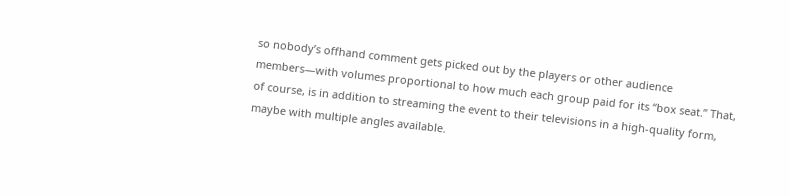so nobody’s offhand comment gets picked out by the players or other audience members—with volumes proportional to how much each group paid for its “box seat.” That, of course, is in addition to streaming the event to their televisions in a high-quality form, maybe with multiple angles available.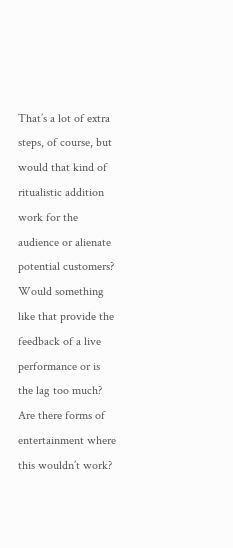That’s a lot of extra steps, of course, but would that kind of ritualistic addition work for the audience or alienate potential customers? Would something like that provide the feedback of a live performance or is the lag too much? Are there forms of entertainment where this wouldn’t work?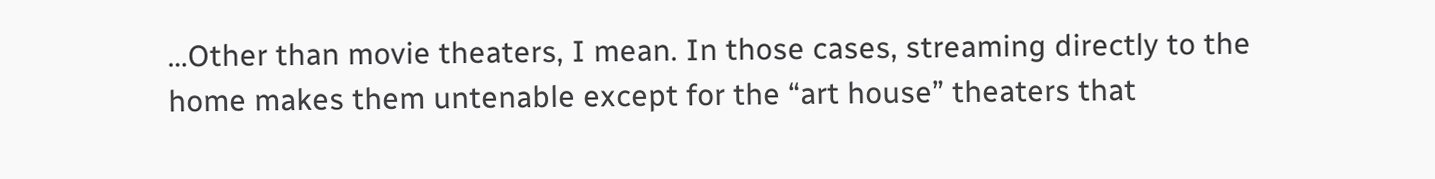…Other than movie theaters, I mean. In those cases, streaming directly to the home makes them untenable except for the “art house” theaters that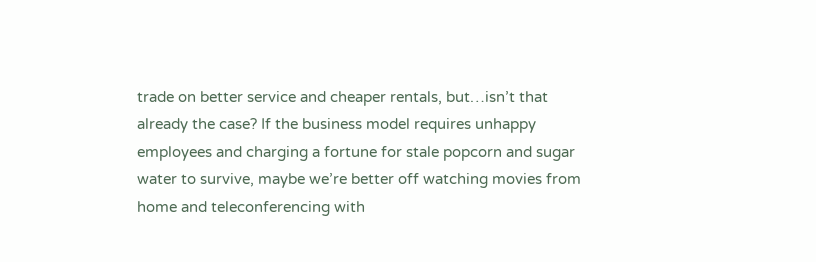trade on better service and cheaper rentals, but…isn’t that already the case? If the business model requires unhappy employees and charging a fortune for stale popcorn and sugar water to survive, maybe we’re better off watching movies from home and teleconferencing with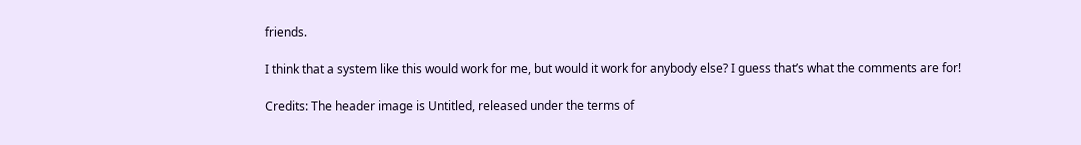friends.

I think that a system like this would work for me, but would it work for anybody else? I guess that’s what the comments are for!

Credits: The header image is Untitled, released under the terms of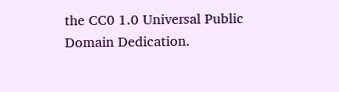the CC0 1.0 Universal Public Domain Dedication.